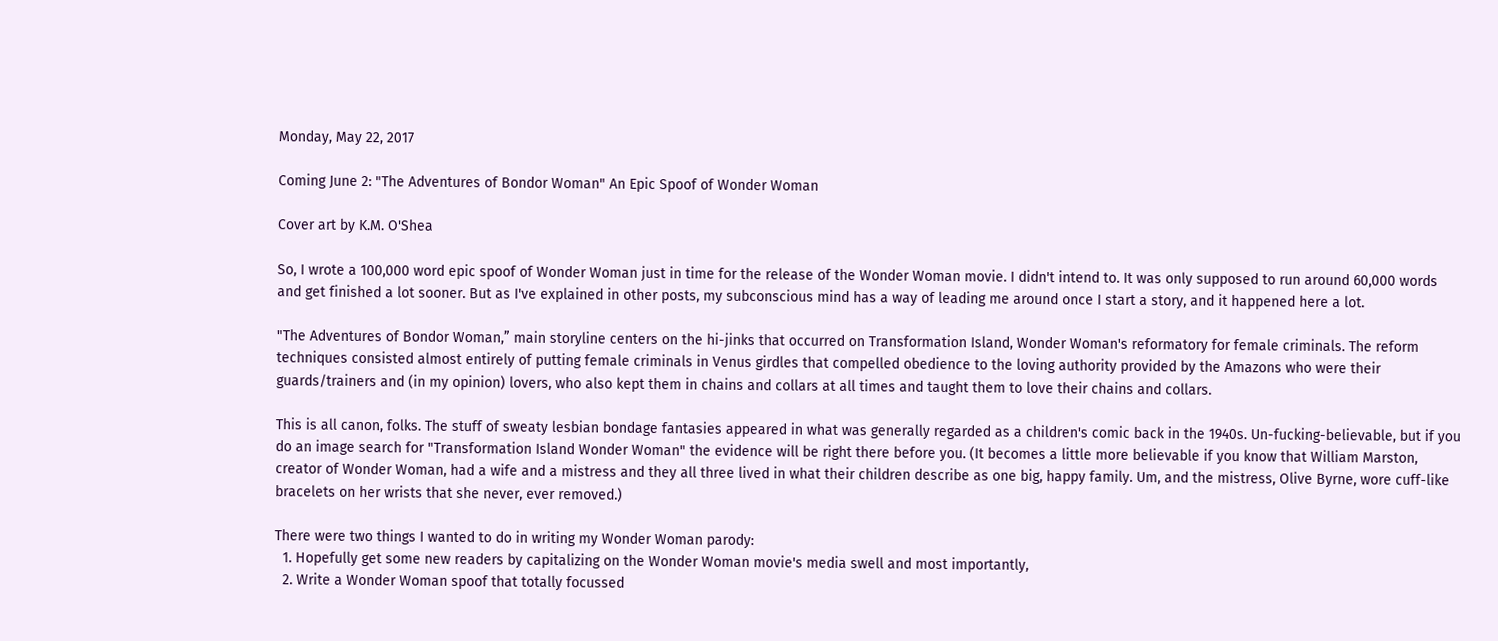Monday, May 22, 2017

Coming June 2: "The Adventures of Bondor Woman" An Epic Spoof of Wonder Woman

Cover art by K.M. O'Shea

So, I wrote a 100,000 word epic spoof of Wonder Woman just in time for the release of the Wonder Woman movie. I didn't intend to. It was only supposed to run around 60,000 words and get finished a lot sooner. But as I've explained in other posts, my subconscious mind has a way of leading me around once I start a story, and it happened here a lot.

"The Adventures of Bondor Woman,” main storyline centers on the hi-jinks that occurred on Transformation Island, Wonder Woman's reformatory for female criminals. The reform techniques consisted almost entirely of putting female criminals in Venus girdles that compelled obedience to the loving authority provided by the Amazons who were their guards/trainers and (in my opinion) lovers, who also kept them in chains and collars at all times and taught them to love their chains and collars.

This is all canon, folks. The stuff of sweaty lesbian bondage fantasies appeared in what was generally regarded as a children's comic back in the 1940s. Un-fucking-believable, but if you do an image search for "Transformation Island Wonder Woman" the evidence will be right there before you. (It becomes a little more believable if you know that William Marston, creator of Wonder Woman, had a wife and a mistress and they all three lived in what their children describe as one big, happy family. Um, and the mistress, Olive Byrne, wore cuff-like bracelets on her wrists that she never, ever removed.)

There were two things I wanted to do in writing my Wonder Woman parody:
  1. Hopefully get some new readers by capitalizing on the Wonder Woman movie's media swell and most importantly,
  2. Write a Wonder Woman spoof that totally focussed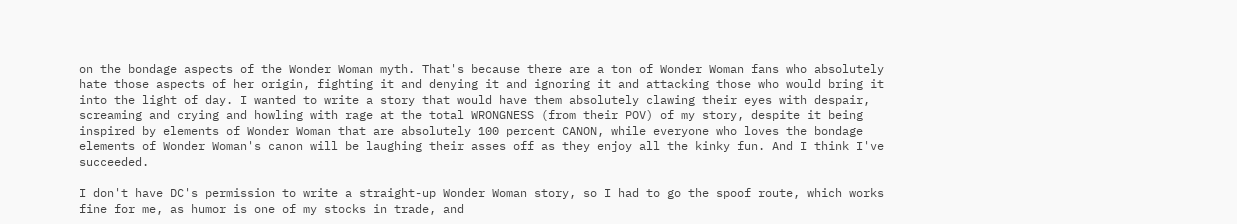on the bondage aspects of the Wonder Woman myth. That's because there are a ton of Wonder Woman fans who absolutely hate those aspects of her origin, fighting it and denying it and ignoring it and attacking those who would bring it into the light of day. I wanted to write a story that would have them absolutely clawing their eyes with despair, screaming and crying and howling with rage at the total WRONGNESS (from their POV) of my story, despite it being inspired by elements of Wonder Woman that are absolutely 100 percent CANON, while everyone who loves the bondage elements of Wonder Woman's canon will be laughing their asses off as they enjoy all the kinky fun. And I think I've succeeded.

I don't have DC's permission to write a straight-up Wonder Woman story, so I had to go the spoof route, which works fine for me, as humor is one of my stocks in trade, and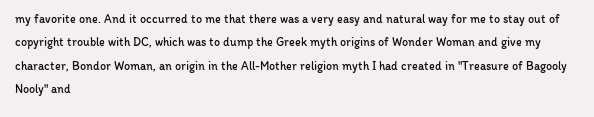my favorite one. And it occurred to me that there was a very easy and natural way for me to stay out of copyright trouble with DC, which was to dump the Greek myth origins of Wonder Woman and give my character, Bondor Woman, an origin in the All-Mother religion myth I had created in "Treasure of Bagooly Nooly" and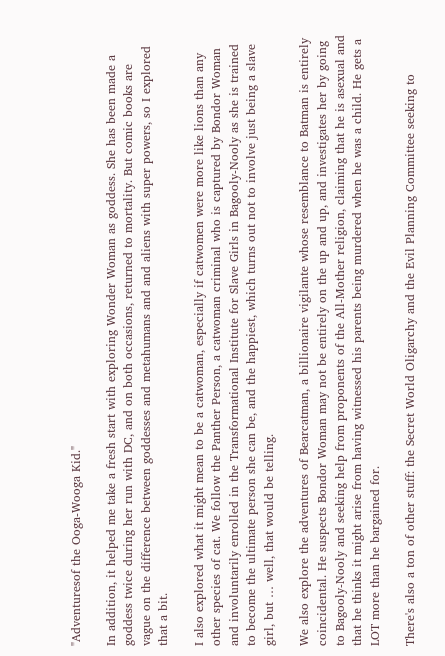"Adventuresof the Ooga-Wooga Kid."

In addition, it helped me take a fresh start with exploring Wonder Woman as goddess. She has been made a goddess twice during her run with DC, and on both occasions, returned to mortality. But comic books are vague on the difference between goddesses and metahumans and and aliens with super powers, so I explored that a bit.

I also explored what it might mean to be a catwoman, especially if catwomen were more like lions than any other species of cat. We follow the Panther Person, a catwoman criminal who is captured by Bondor Woman and involuntarily enrolled in the Transformational Institute for Slave Girls in Bagooly-Nooly as she is trained to become the ultimate person she can be, and the happiest, which turns out not to involve just being a slave girl, but … well, that would be telling.

We also explore the adventures of Bearcatman, a billionaire vigilante whose resemblance to Batman is entirely coincidental. He suspects Bondor Woman may not be entirely on the up and up, and investigates her by going to Bagooly-Nooly and seeking help from proponents of the All-Mother religion, claiming that he is asexual and that he thinks it might arise from having witnessed his parents being murdered when he was a child. He gets a LOT more than he bargained for.

There's also a ton of other stuff: the Secret World Oligarchy and the Evil Planning Committee seeking to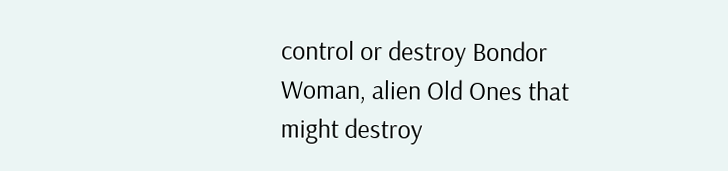control or destroy Bondor Woman, alien Old Ones that might destroy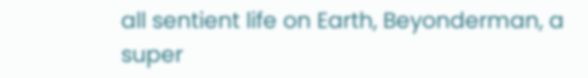all sentient life on Earth, Beyonderman, a super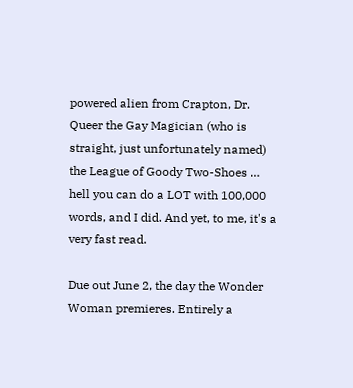powered alien from Crapton, Dr. Queer the Gay Magician (who is straight, just unfortunately named) the League of Goody Two-Shoes … hell you can do a LOT with 100,000 words, and I did. And yet, to me, it's a very fast read.

Due out June 2, the day the Wonder Woman premieres. Entirely a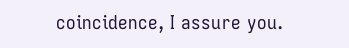coincidence, I assure you.